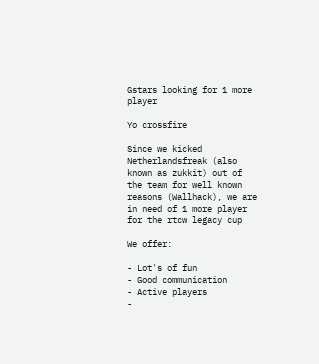Gstars looking for 1 more player

Yo crossfire

Since we kicked Netherlandsfreak (also known as zukkit) out of the team for well known reasons (Wallhack), we are in need of 1 more player for the rtcw legacy cup

We offer:

- Lot's of fun
- Good communication
- Active players
-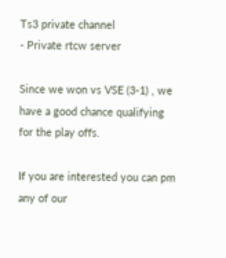Ts3 private channel
- Private rtcw server

Since we won vs VSE (3-1) , we have a good chance qualifying for the play offs.

If you are interested you can pm any of our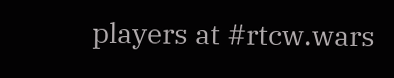players at #rtcw.wars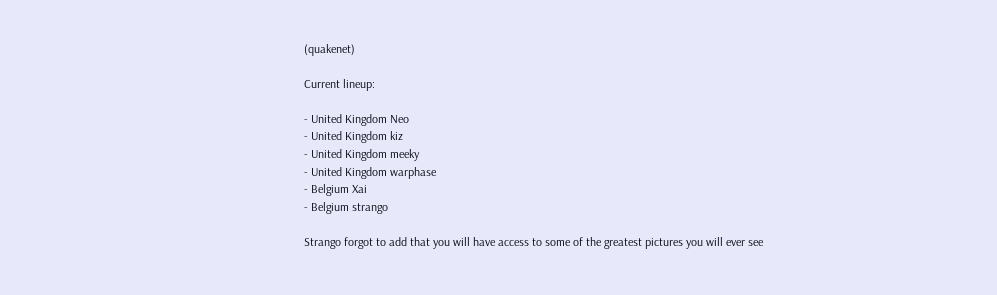(quakenet)

Current lineup:

- United Kingdom Neo
- United Kingdom kiz
- United Kingdom meeky
- United Kingdom warphase
- Belgium Xai
- Belgium strango

Strango forgot to add that you will have access to some of the greatest pictures you will ever see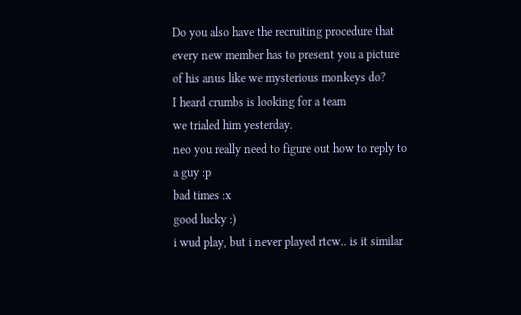Do you also have the recruiting procedure that every new member has to present you a picture of his anus like we mysterious monkeys do?
I heard crumbs is looking for a team
we trialed him yesterday.
neo you really need to figure out how to reply to a guy :p
bad times :x
good lucky :)
i wud play, but i never played rtcw.. is it similar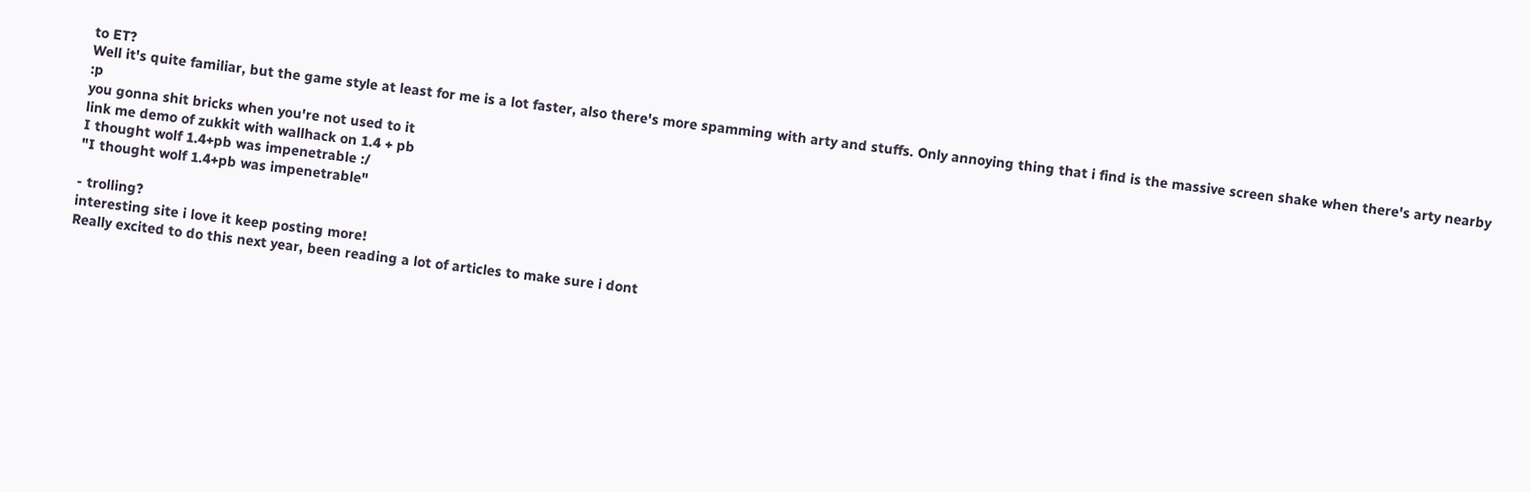to ET?
Well it's quite familiar, but the game style at least for me is a lot faster, also there's more spamming with arty and stuffs. Only annoying thing that i find is the massive screen shake when there's arty nearby :p
you gonna shit bricks when you're not used to it
link me demo of zukkit with wallhack on 1.4 + pb
I thought wolf 1.4+pb was impenetrable :/
"I thought wolf 1.4+pb was impenetrable"

- trolling?
interesting site i love it keep posting more!
Really excited to do this next year, been reading a lot of articles to make sure i dont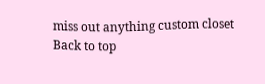miss out anything custom closet
Back to top